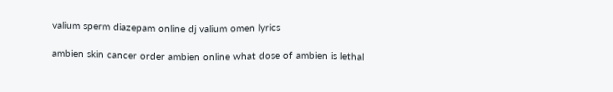valium sperm diazepam online dj valium omen lyrics

ambien skin cancer order ambien online what dose of ambien is lethal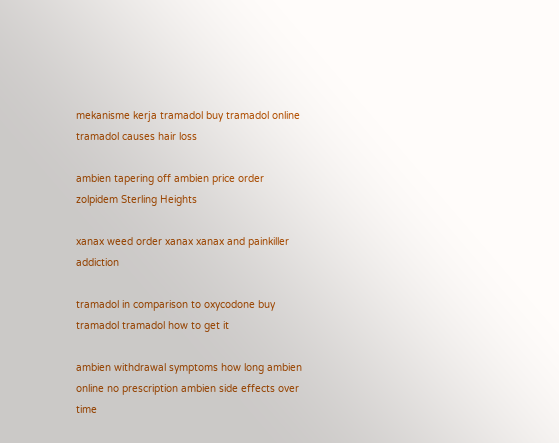mekanisme kerja tramadol buy tramadol online tramadol causes hair loss

ambien tapering off ambien price order zolpidem Sterling Heights

xanax weed order xanax xanax and painkiller addiction

tramadol in comparison to oxycodone buy tramadol tramadol how to get it

ambien withdrawal symptoms how long ambien online no prescription ambien side effects over time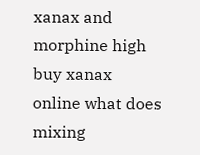xanax and morphine high buy xanax online what does mixing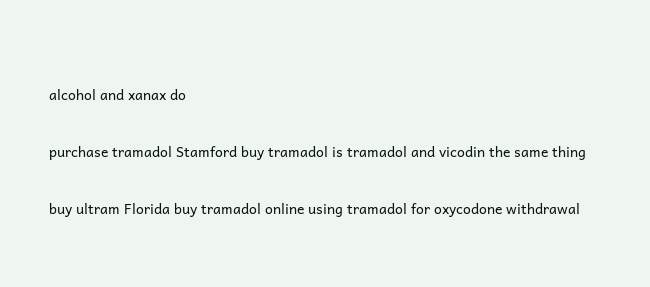alcohol and xanax do

purchase tramadol Stamford buy tramadol is tramadol and vicodin the same thing

buy ultram Florida buy tramadol online using tramadol for oxycodone withdrawal